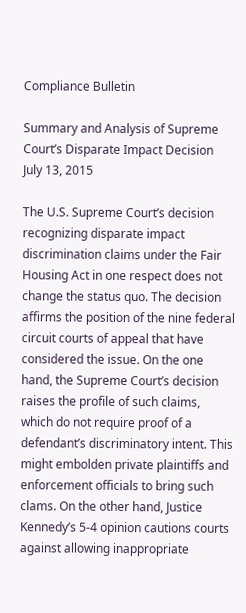Compliance Bulletin

Summary and Analysis of Supreme Court’s Disparate Impact Decision
July 13, 2015

The U.S. Supreme Court’s decision recognizing disparate impact discrimination claims under the Fair Housing Act in one respect does not change the status quo. The decision affirms the position of the nine federal circuit courts of appeal that have considered the issue. On the one hand, the Supreme Court’s decision raises the profile of such claims, which do not require proof of a defendant’s discriminatory intent. This might embolden private plaintiffs and enforcement officials to bring such clams. On the other hand, Justice Kennedy’s 5-4 opinion cautions courts against allowing inappropriate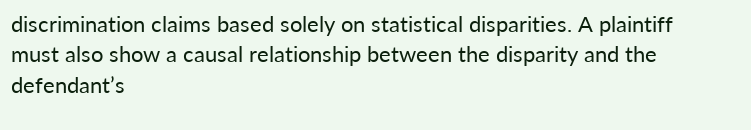discrimination claims based solely on statistical disparities. A plaintiff must also show a causal relationship between the disparity and the defendant’s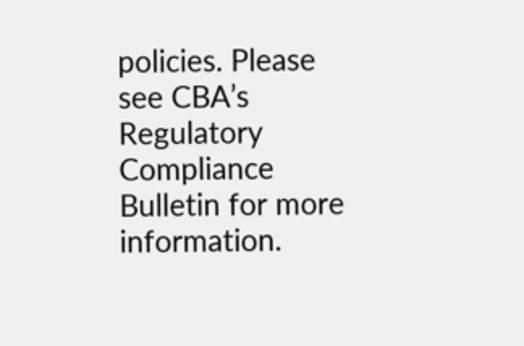policies. Please see CBA’s Regulatory Compliance Bulletin for more information.